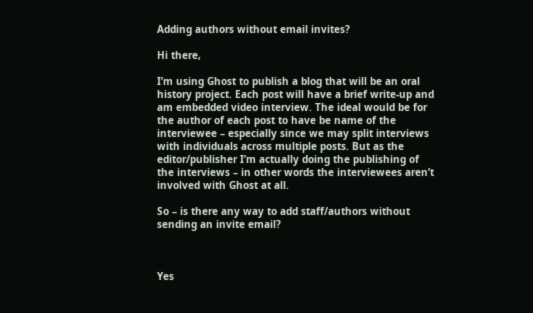Adding authors without email invites?

Hi there,

I’m using Ghost to publish a blog that will be an oral history project. Each post will have a brief write-up and am embedded video interview. The ideal would be for the author of each post to have be name of the interviewee – especially since we may split interviews with individuals across multiple posts. But as the editor/publisher I’m actually doing the publishing of the interviews – in other words the interviewees aren’t involved with Ghost at all.

So – is there any way to add staff/authors without sending an invite email?



Yes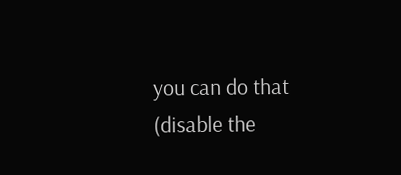you can do that (disable the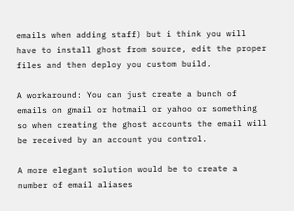emails when adding staff) but i think you will have to install ghost from source, edit the proper files and then deploy you custom build.

A workaround: You can just create a bunch of emails on gmail or hotmail or yahoo or something so when creating the ghost accounts the email will be received by an account you control.

A more elegant solution would be to create a number of email aliases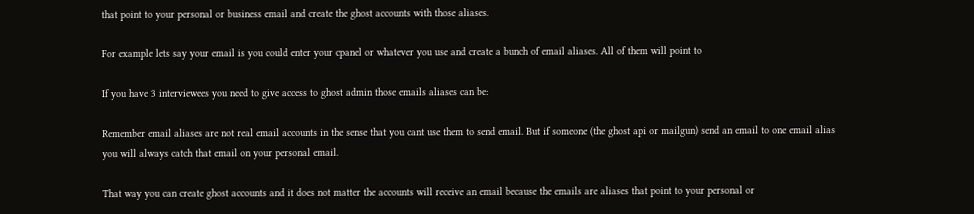that point to your personal or business email and create the ghost accounts with those aliases.

For example lets say your email is you could enter your cpanel or whatever you use and create a bunch of email aliases. All of them will point to

If you have 3 interviewees you need to give access to ghost admin those emails aliases can be:

Remember email aliases are not real email accounts in the sense that you cant use them to send email. But if someone (the ghost api or mailgun) send an email to one email alias you will always catch that email on your personal email.

That way you can create ghost accounts and it does not matter the accounts will receive an email because the emails are aliases that point to your personal or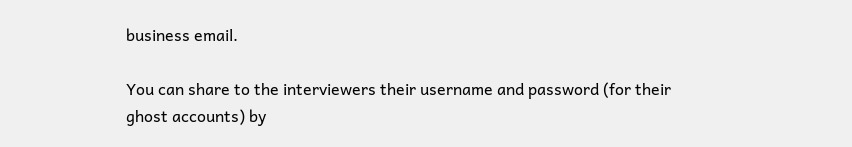business email.

You can share to the interviewers their username and password (for their ghost accounts) by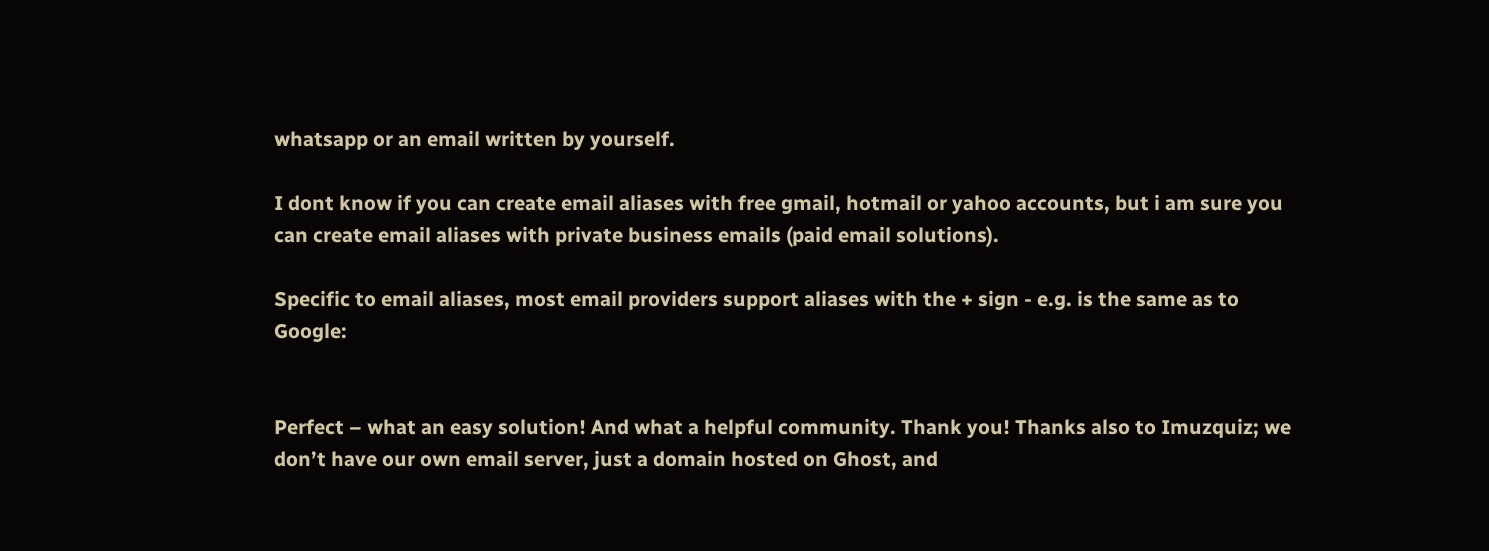whatsapp or an email written by yourself.

I dont know if you can create email aliases with free gmail, hotmail or yahoo accounts, but i am sure you can create email aliases with private business emails (paid email solutions).

Specific to email aliases, most email providers support aliases with the + sign - e.g. is the same as to Google:


Perfect – what an easy solution! And what a helpful community. Thank you! Thanks also to Imuzquiz; we don’t have our own email server, just a domain hosted on Ghost, and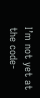I’m not yet at the code-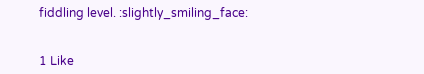fiddling level. :slightly_smiling_face:


1 Like